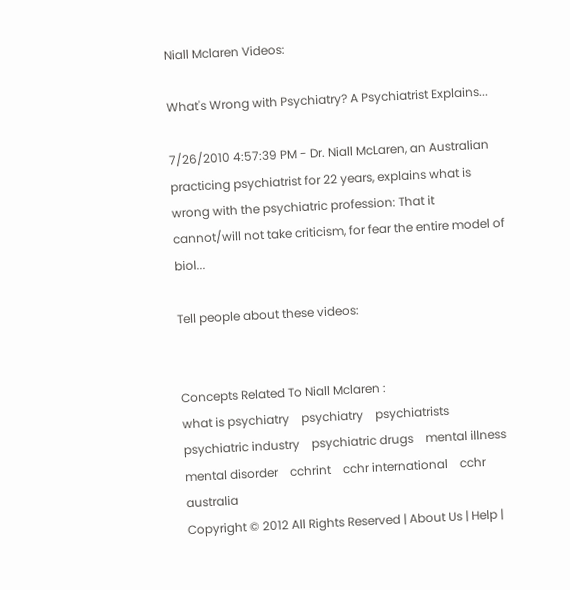Niall Mclaren Videos:

What's Wrong with Psychiatry? A Psychiatrist Explains...

7/26/2010 4:57:39 PM - Dr. Niall McLaren, an Australian practicing psychiatrist for 22 years, explains what is wrong with the psychiatric profession: That it cannot/will not take criticism, for fear the entire model of biol...

Tell people about these videos:


Concepts Related To Niall Mclaren :
what is psychiatry    psychiatry    psychiatrists    psychiatric industry    psychiatric drugs    mental illness    mental disorder    cchrint    cchr international    cchr    australia
Copyright © 2012 All Rights Reserved | About Us | Help |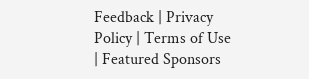Feedback | Privacy Policy | Terms of Use | Featured Sponsors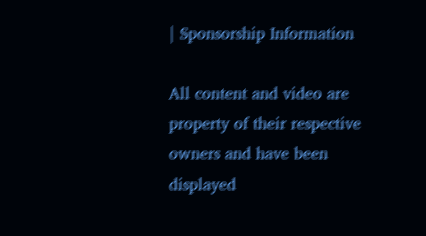| Sponsorship Information

All content and video are property of their respective owners and have been displayed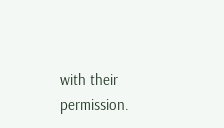with their permission.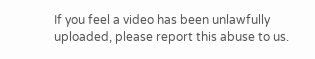If you feel a video has been unlawfully uploaded, please report this abuse to us.